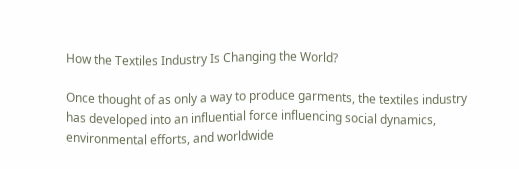How the Textiles Industry Is Changing the World?

Once thought of as only a way to produce garments, the textiles industry has developed into an influential force influencing social dynamics, environmental efforts, and worldwide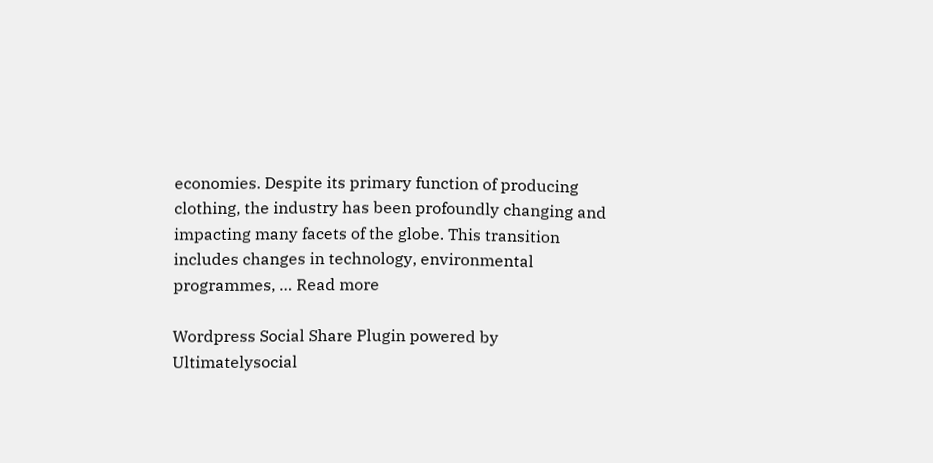economies. Despite its primary function of producing clothing, the industry has been profoundly changing and impacting many facets of the globe. This transition includes changes in technology, environmental programmes, … Read more

Wordpress Social Share Plugin powered by Ultimatelysocial